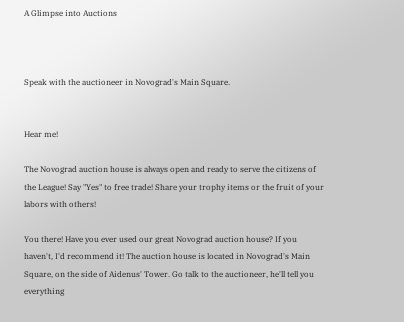A Glimpse into Auctions



Speak with the auctioneer in Novograd's Main Square.


Hear me!

The Novograd auction house is always open and ready to serve the citizens of the League! Say "Yes" to free trade! Share your trophy items or the fruit of your labors with others!

You there! Have you ever used our great Novograd auction house? If you haven't, I'd recommend it! The auction house is located in Novograd's Main Square, on the side of Aidenus' Tower. Go talk to the auctioneer, he'll tell you everything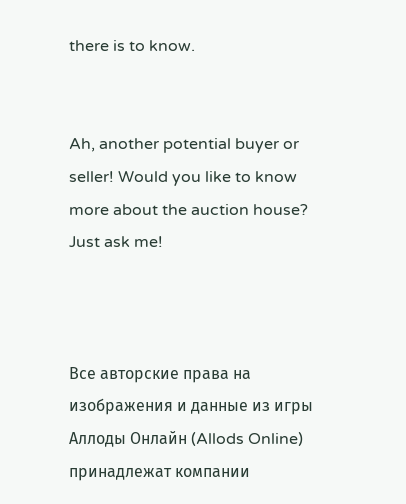there is to know.


Ah, another potential buyer or seller! Would you like to know more about the auction house? Just ask me!



Все авторские права на изображения и данные из игры Аллоды Онлайн (Allods Online) принадлежат компании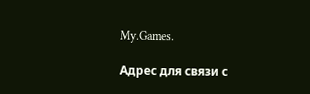My.Games.

Адрес для связи с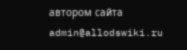автором сайта admin@allodswiki.ru